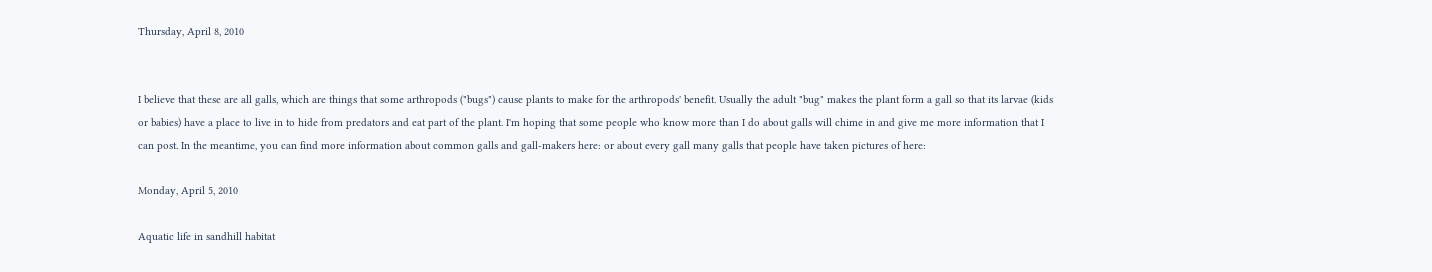Thursday, April 8, 2010


I believe that these are all galls, which are things that some arthropods ("bugs") cause plants to make for the arthropods' benefit. Usually the adult "bug" makes the plant form a gall so that its larvae (kids or babies) have a place to live in to hide from predators and eat part of the plant. I'm hoping that some people who know more than I do about galls will chime in and give me more information that I can post. In the meantime, you can find more information about common galls and gall-makers here: or about every gall many galls that people have taken pictures of here:

Monday, April 5, 2010

Aquatic life in sandhill habitat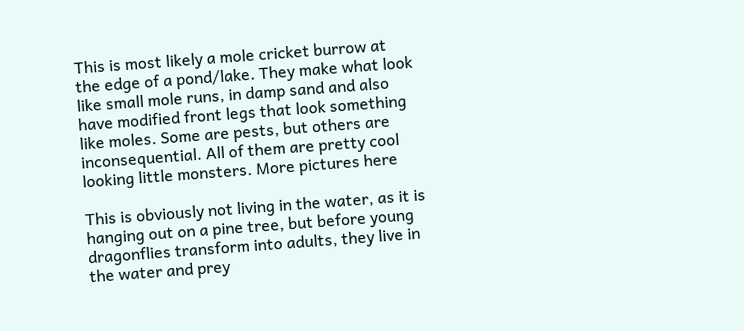This is most likely a mole cricket burrow at the edge of a pond/lake. They make what look like small mole runs, in damp sand and also have modified front legs that look something like moles. Some are pests, but others are inconsequential. All of them are pretty cool looking little monsters. More pictures here

This is obviously not living in the water, as it is hanging out on a pine tree, but before young dragonflies transform into adults, they live in the water and prey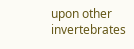upon other invertebrates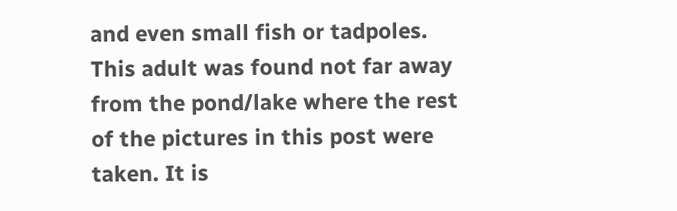and even small fish or tadpoles. This adult was found not far away from the pond/lake where the rest of the pictures in this post were taken. It is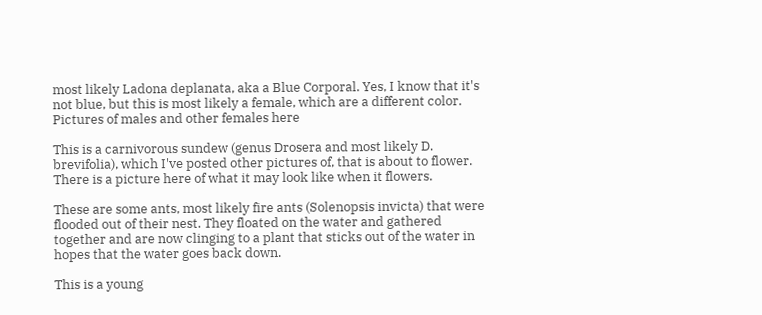most likely Ladona deplanata, aka a Blue Corporal. Yes, I know that it's not blue, but this is most likely a female, which are a different color. Pictures of males and other females here

This is a carnivorous sundew (genus Drosera and most likely D. brevifolia), which I've posted other pictures of, that is about to flower. There is a picture here of what it may look like when it flowers.

These are some ants, most likely fire ants (Solenopsis invicta) that were flooded out of their nest. They floated on the water and gathered together and are now clinging to a plant that sticks out of the water in hopes that the water goes back down.

This is a young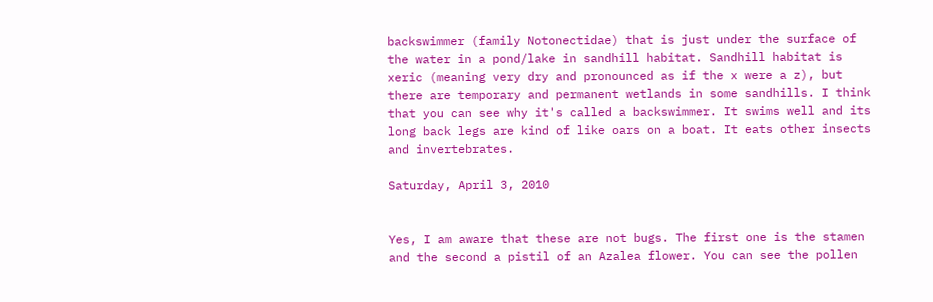backswimmer (family Notonectidae) that is just under the surface of the water in a pond/lake in sandhill habitat. Sandhill habitat is xeric (meaning very dry and pronounced as if the x were a z), but there are temporary and permanent wetlands in some sandhills. I think that you can see why it's called a backswimmer. It swims well and its long back legs are kind of like oars on a boat. It eats other insects and invertebrates.

Saturday, April 3, 2010


Yes, I am aware that these are not bugs. The first one is the stamen and the second a pistil of an Azalea flower. You can see the pollen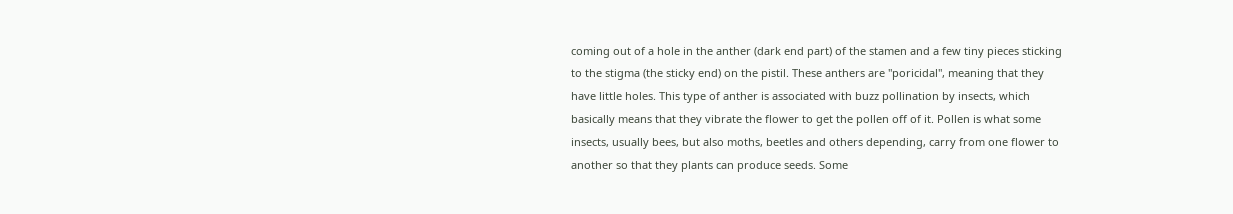coming out of a hole in the anther (dark end part) of the stamen and a few tiny pieces sticking to the stigma (the sticky end) on the pistil. These anthers are "poricidal", meaning that they have little holes. This type of anther is associated with buzz pollination by insects, which basically means that they vibrate the flower to get the pollen off of it. Pollen is what some insects, usually bees, but also moths, beetles and others depending, carry from one flower to another so that they plants can produce seeds. Some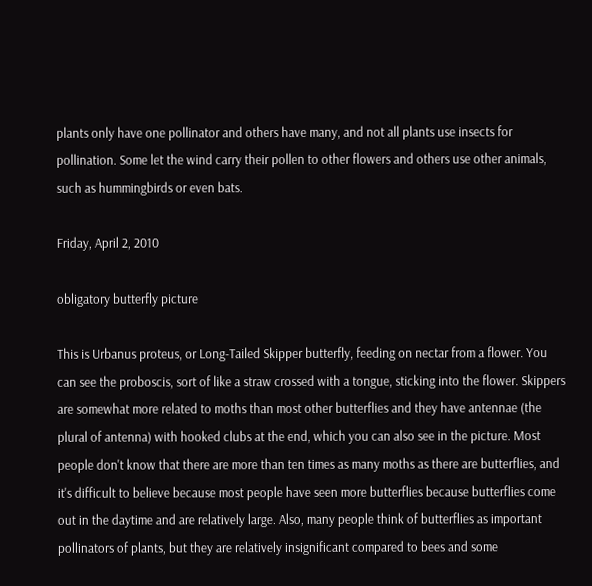plants only have one pollinator and others have many, and not all plants use insects for pollination. Some let the wind carry their pollen to other flowers and others use other animals, such as hummingbirds or even bats.

Friday, April 2, 2010

obligatory butterfly picture

This is Urbanus proteus, or Long-Tailed Skipper butterfly, feeding on nectar from a flower. You can see the proboscis, sort of like a straw crossed with a tongue, sticking into the flower. Skippers are somewhat more related to moths than most other butterflies and they have antennae (the plural of antenna) with hooked clubs at the end, which you can also see in the picture. Most people don't know that there are more than ten times as many moths as there are butterflies, and it's difficult to believe because most people have seen more butterflies because butterflies come out in the daytime and are relatively large. Also, many people think of butterflies as important pollinators of plants, but they are relatively insignificant compared to bees and some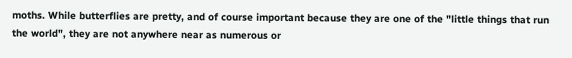moths. While butterflies are pretty, and of course important because they are one of the "little things that run the world", they are not anywhere near as numerous or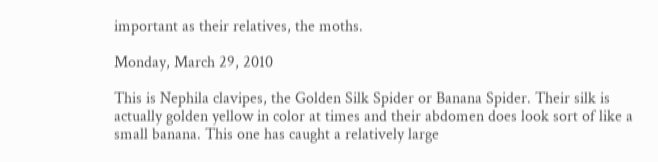important as their relatives, the moths.

Monday, March 29, 2010

This is Nephila clavipes, the Golden Silk Spider or Banana Spider. Their silk is actually golden yellow in color at times and their abdomen does look sort of like a small banana. This one has caught a relatively large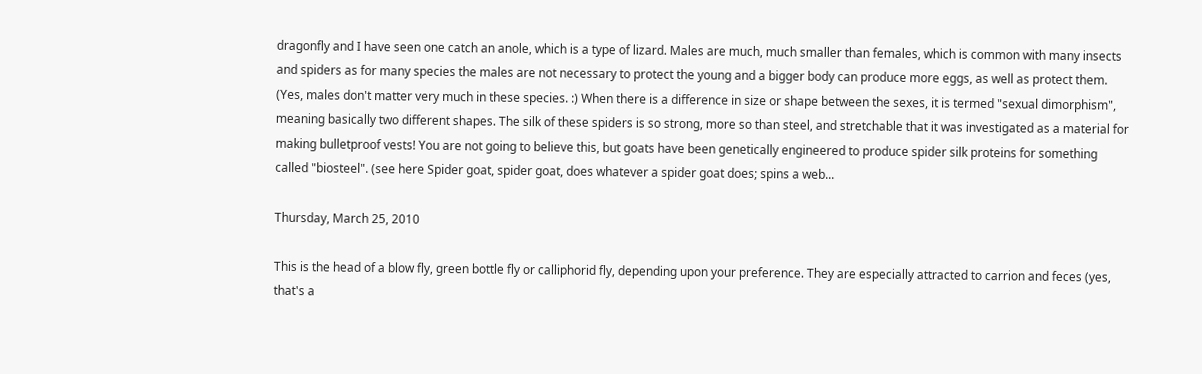dragonfly and I have seen one catch an anole, which is a type of lizard. Males are much, much smaller than females, which is common with many insects and spiders as for many species the males are not necessary to protect the young and a bigger body can produce more eggs, as well as protect them. (Yes, males don't matter very much in these species. :) When there is a difference in size or shape between the sexes, it is termed "sexual dimorphism", meaning basically two different shapes. The silk of these spiders is so strong, more so than steel, and stretchable that it was investigated as a material for making bulletproof vests! You are not going to believe this, but goats have been genetically engineered to produce spider silk proteins for something called "biosteel". (see here Spider goat, spider goat, does whatever a spider goat does; spins a web...

Thursday, March 25, 2010

This is the head of a blow fly, green bottle fly or calliphorid fly, depending upon your preference. They are especially attracted to carrion and feces (yes, that's a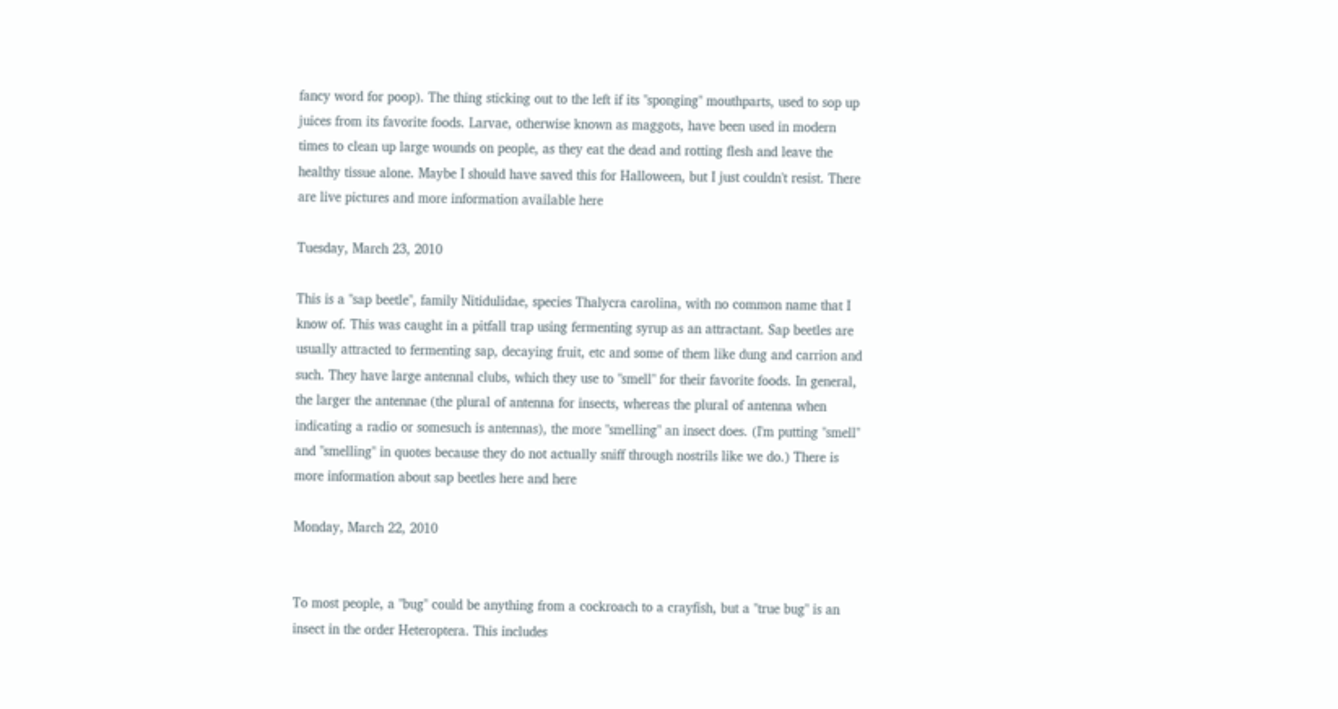fancy word for poop). The thing sticking out to the left if its "sponging" mouthparts, used to sop up juices from its favorite foods. Larvae, otherwise known as maggots, have been used in modern times to clean up large wounds on people, as they eat the dead and rotting flesh and leave the healthy tissue alone. Maybe I should have saved this for Halloween, but I just couldn't resist. There are live pictures and more information available here

Tuesday, March 23, 2010

This is a "sap beetle", family Nitidulidae, species Thalycra carolina, with no common name that I know of. This was caught in a pitfall trap using fermenting syrup as an attractant. Sap beetles are usually attracted to fermenting sap, decaying fruit, etc and some of them like dung and carrion and such. They have large antennal clubs, which they use to "smell" for their favorite foods. In general, the larger the antennae (the plural of antenna for insects, whereas the plural of antenna when indicating a radio or somesuch is antennas), the more "smelling" an insect does. (I'm putting "smell" and "smelling" in quotes because they do not actually sniff through nostrils like we do.) There is more information about sap beetles here and here

Monday, March 22, 2010


To most people, a "bug" could be anything from a cockroach to a crayfish, but a "true bug" is an insect in the order Heteroptera. This includes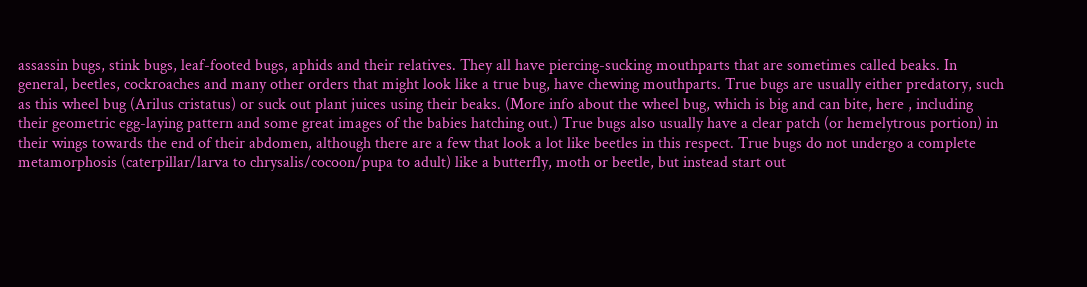assassin bugs, stink bugs, leaf-footed bugs, aphids and their relatives. They all have piercing-sucking mouthparts that are sometimes called beaks. In general, beetles, cockroaches and many other orders that might look like a true bug, have chewing mouthparts. True bugs are usually either predatory, such as this wheel bug (Arilus cristatus) or suck out plant juices using their beaks. (More info about the wheel bug, which is big and can bite, here , including their geometric egg-laying pattern and some great images of the babies hatching out.) True bugs also usually have a clear patch (or hemelytrous portion) in their wings towards the end of their abdomen, although there are a few that look a lot like beetles in this respect. True bugs do not undergo a complete metamorphosis (caterpillar/larva to chrysalis/cocoon/pupa to adult) like a butterfly, moth or beetle, but instead start out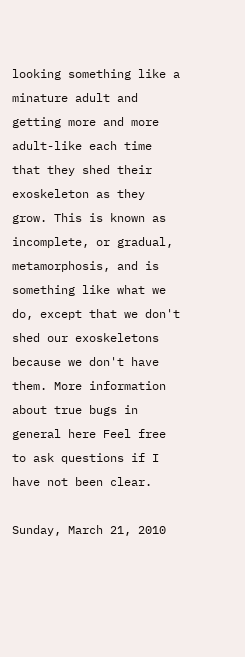looking something like a minature adult and getting more and more adult-like each time that they shed their exoskeleton as they grow. This is known as incomplete, or gradual, metamorphosis, and is something like what we do, except that we don't shed our exoskeletons because we don't have them. More information about true bugs in general here Feel free to ask questions if I have not been clear.

Sunday, March 21, 2010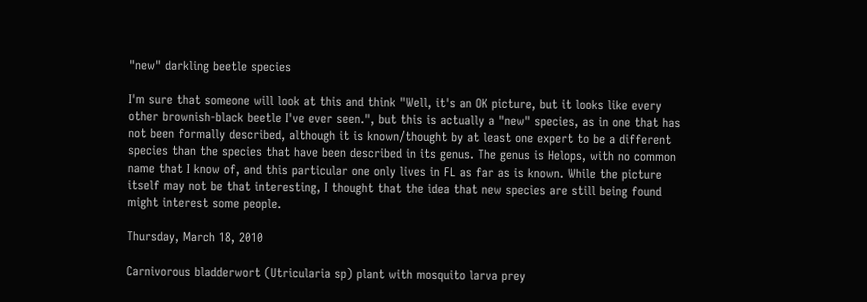"new" darkling beetle species

I'm sure that someone will look at this and think "Well, it's an OK picture, but it looks like every other brownish-black beetle I've ever seen.", but this is actually a "new" species, as in one that has not been formally described, although it is known/thought by at least one expert to be a different species than the species that have been described in its genus. The genus is Helops, with no common name that I know of, and this particular one only lives in FL as far as is known. While the picture itself may not be that interesting, I thought that the idea that new species are still being found might interest some people.

Thursday, March 18, 2010

Carnivorous bladderwort (Utricularia sp) plant with mosquito larva prey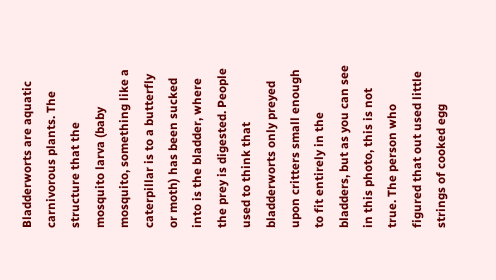Bladderworts are aquatic carnivorous plants. The structure that the mosquito larva (baby mosquito, something like a caterpillar is to a butterfly or moth) has been sucked into is the bladder, where the prey is digested. People used to think that bladderworts only preyed upon critters small enough to fit entirely in the bladders, but as you can see in this photo, this is not true. The person who figured that out used little strings of cooked egg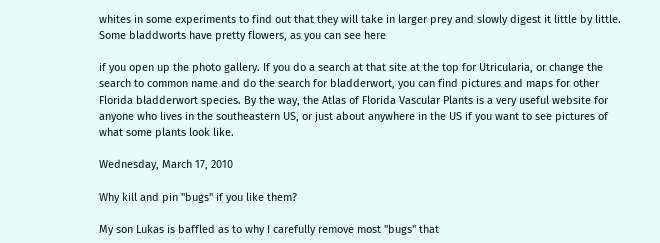whites in some experiments to find out that they will take in larger prey and slowly digest it little by little. Some bladdworts have pretty flowers, as you can see here

if you open up the photo gallery. If you do a search at that site at the top for Utricularia, or change the search to common name and do the search for bladderwort, you can find pictures and maps for other Florida bladderwort species. By the way, the Atlas of Florida Vascular Plants is a very useful website for anyone who lives in the southeastern US, or just about anywhere in the US if you want to see pictures of what some plants look like.

Wednesday, March 17, 2010

Why kill and pin "bugs" if you like them?

My son Lukas is baffled as to why I carefully remove most "bugs" that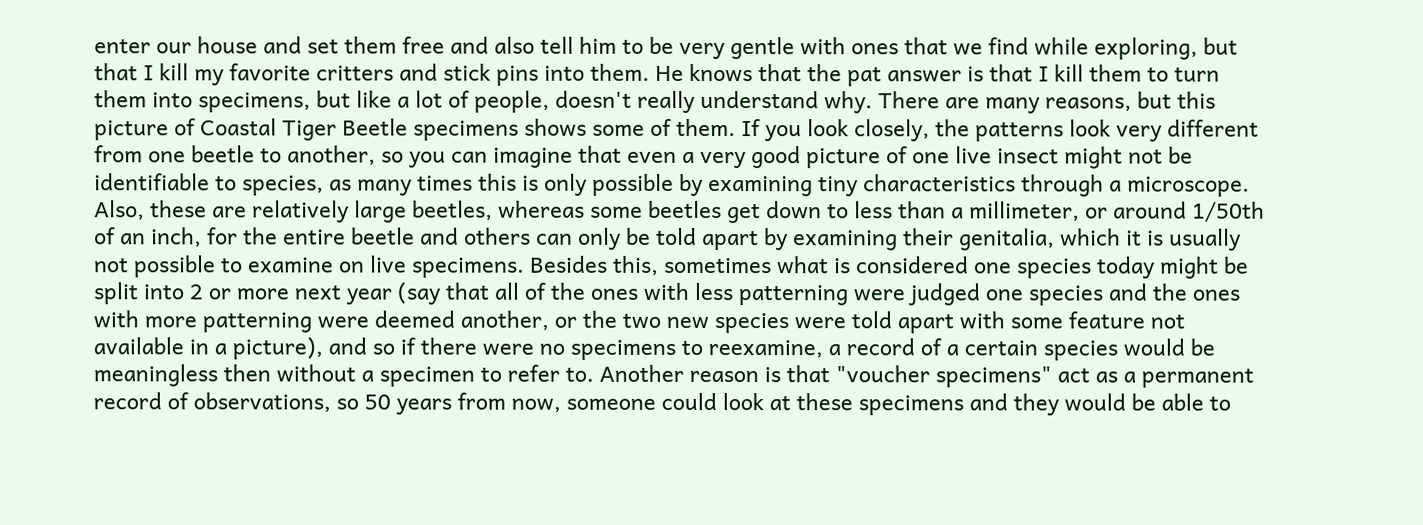enter our house and set them free and also tell him to be very gentle with ones that we find while exploring, but that I kill my favorite critters and stick pins into them. He knows that the pat answer is that I kill them to turn them into specimens, but like a lot of people, doesn't really understand why. There are many reasons, but this picture of Coastal Tiger Beetle specimens shows some of them. If you look closely, the patterns look very different from one beetle to another, so you can imagine that even a very good picture of one live insect might not be identifiable to species, as many times this is only possible by examining tiny characteristics through a microscope. Also, these are relatively large beetles, whereas some beetles get down to less than a millimeter, or around 1/50th of an inch, for the entire beetle and others can only be told apart by examining their genitalia, which it is usually not possible to examine on live specimens. Besides this, sometimes what is considered one species today might be split into 2 or more next year (say that all of the ones with less patterning were judged one species and the ones with more patterning were deemed another, or the two new species were told apart with some feature not available in a picture), and so if there were no specimens to reexamine, a record of a certain species would be meaningless then without a specimen to refer to. Another reason is that "voucher specimens" act as a permanent record of observations, so 50 years from now, someone could look at these specimens and they would be able to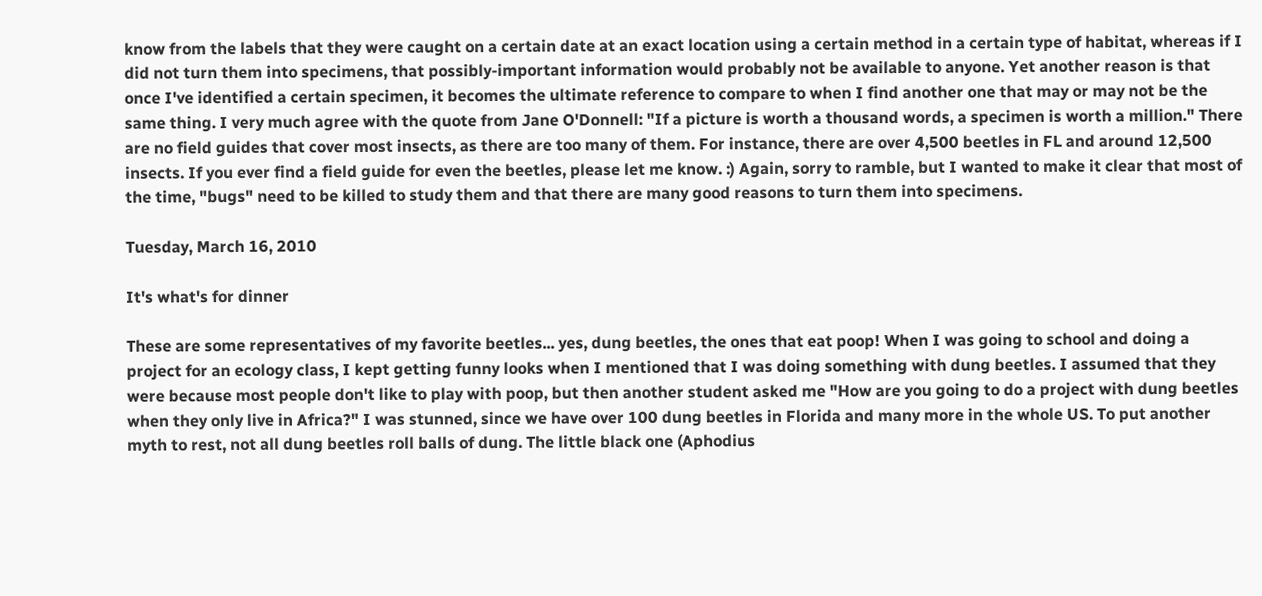know from the labels that they were caught on a certain date at an exact location using a certain method in a certain type of habitat, whereas if I did not turn them into specimens, that possibly-important information would probably not be available to anyone. Yet another reason is that once I've identified a certain specimen, it becomes the ultimate reference to compare to when I find another one that may or may not be the same thing. I very much agree with the quote from Jane O'Donnell: "If a picture is worth a thousand words, a specimen is worth a million." There are no field guides that cover most insects, as there are too many of them. For instance, there are over 4,500 beetles in FL and around 12,500 insects. If you ever find a field guide for even the beetles, please let me know. :) Again, sorry to ramble, but I wanted to make it clear that most of the time, "bugs" need to be killed to study them and that there are many good reasons to turn them into specimens.

Tuesday, March 16, 2010

It's what's for dinner

These are some representatives of my favorite beetles... yes, dung beetles, the ones that eat poop! When I was going to school and doing a project for an ecology class, I kept getting funny looks when I mentioned that I was doing something with dung beetles. I assumed that they were because most people don't like to play with poop, but then another student asked me "How are you going to do a project with dung beetles when they only live in Africa?" I was stunned, since we have over 100 dung beetles in Florida and many more in the whole US. To put another myth to rest, not all dung beetles roll balls of dung. The little black one (Aphodius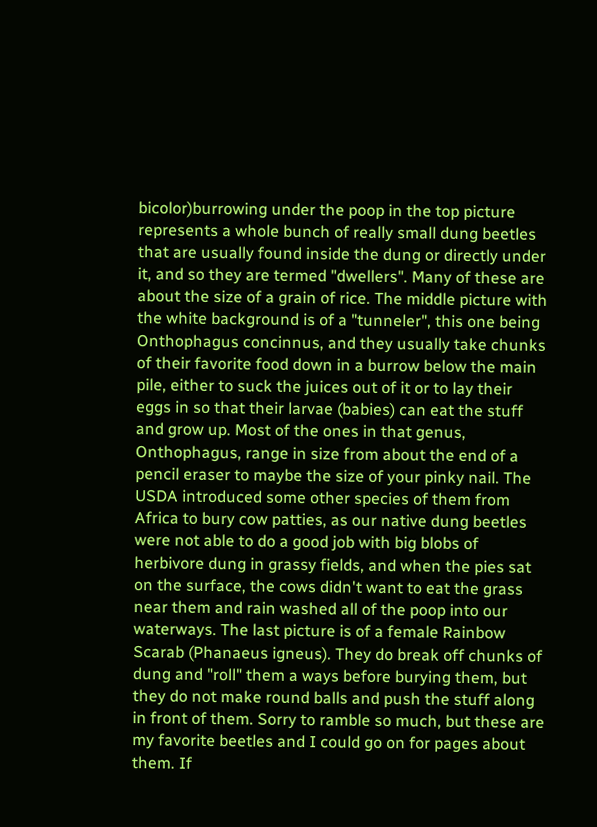bicolor)burrowing under the poop in the top picture represents a whole bunch of really small dung beetles that are usually found inside the dung or directly under it, and so they are termed "dwellers". Many of these are about the size of a grain of rice. The middle picture with the white background is of a "tunneler", this one being Onthophagus concinnus, and they usually take chunks of their favorite food down in a burrow below the main pile, either to suck the juices out of it or to lay their eggs in so that their larvae (babies) can eat the stuff and grow up. Most of the ones in that genus, Onthophagus, range in size from about the end of a pencil eraser to maybe the size of your pinky nail. The USDA introduced some other species of them from Africa to bury cow patties, as our native dung beetles were not able to do a good job with big blobs of herbivore dung in grassy fields, and when the pies sat on the surface, the cows didn't want to eat the grass near them and rain washed all of the poop into our waterways. The last picture is of a female Rainbow Scarab (Phanaeus igneus). They do break off chunks of dung and "roll" them a ways before burying them, but they do not make round balls and push the stuff along in front of them. Sorry to ramble so much, but these are my favorite beetles and I could go on for pages about them. If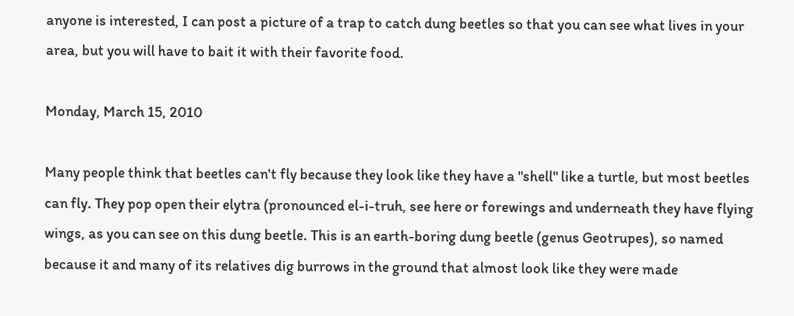anyone is interested, I can post a picture of a trap to catch dung beetles so that you can see what lives in your area, but you will have to bait it with their favorite food.

Monday, March 15, 2010

Many people think that beetles can't fly because they look like they have a "shell" like a turtle, but most beetles can fly. They pop open their elytra (pronounced el-i-truh, see here or forewings and underneath they have flying wings, as you can see on this dung beetle. This is an earth-boring dung beetle (genus Geotrupes), so named because it and many of its relatives dig burrows in the ground that almost look like they were made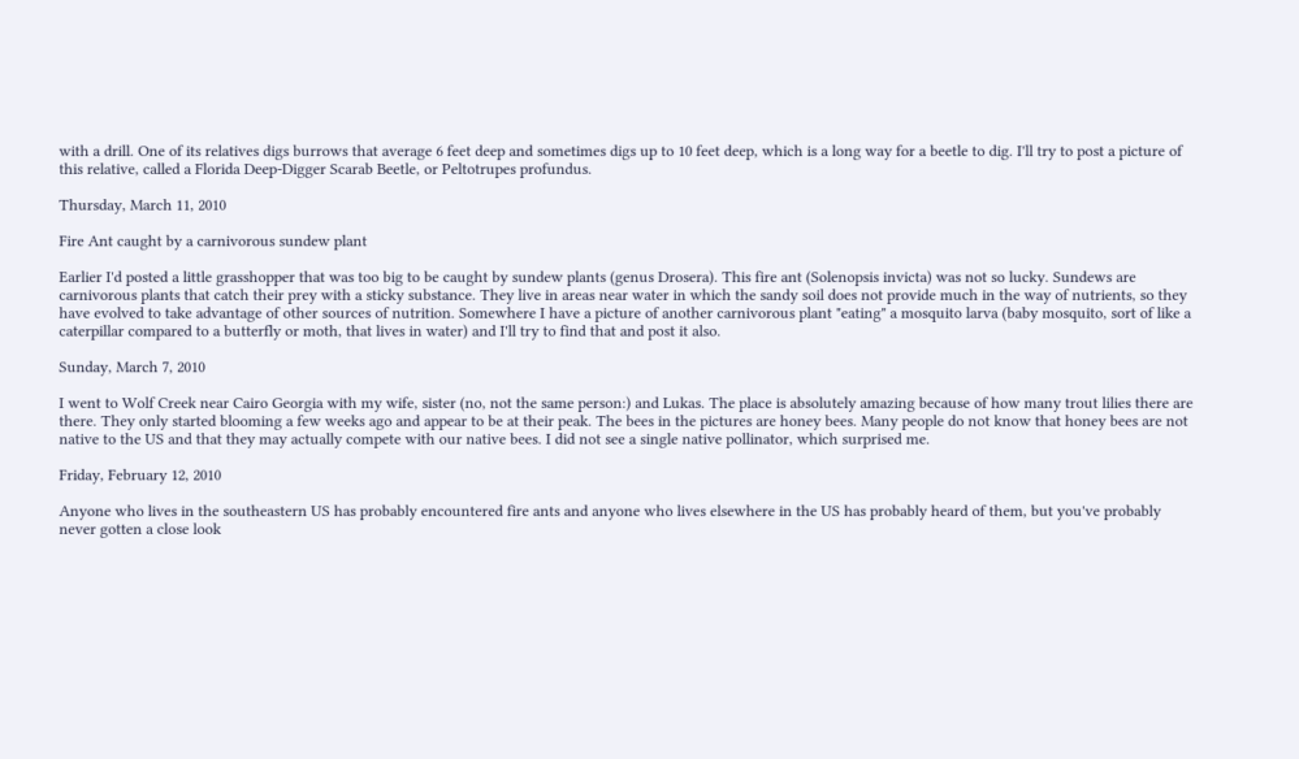with a drill. One of its relatives digs burrows that average 6 feet deep and sometimes digs up to 10 feet deep, which is a long way for a beetle to dig. I'll try to post a picture of this relative, called a Florida Deep-Digger Scarab Beetle, or Peltotrupes profundus.

Thursday, March 11, 2010

Fire Ant caught by a carnivorous sundew plant

Earlier I'd posted a little grasshopper that was too big to be caught by sundew plants (genus Drosera). This fire ant (Solenopsis invicta) was not so lucky. Sundews are carnivorous plants that catch their prey with a sticky substance. They live in areas near water in which the sandy soil does not provide much in the way of nutrients, so they have evolved to take advantage of other sources of nutrition. Somewhere I have a picture of another carnivorous plant "eating" a mosquito larva (baby mosquito, sort of like a caterpillar compared to a butterfly or moth, that lives in water) and I'll try to find that and post it also.

Sunday, March 7, 2010

I went to Wolf Creek near Cairo Georgia with my wife, sister (no, not the same person:) and Lukas. The place is absolutely amazing because of how many trout lilies there are there. They only started blooming a few weeks ago and appear to be at their peak. The bees in the pictures are honey bees. Many people do not know that honey bees are not native to the US and that they may actually compete with our native bees. I did not see a single native pollinator, which surprised me.

Friday, February 12, 2010

Anyone who lives in the southeastern US has probably encountered fire ants and anyone who lives elsewhere in the US has probably heard of them, but you've probably never gotten a close look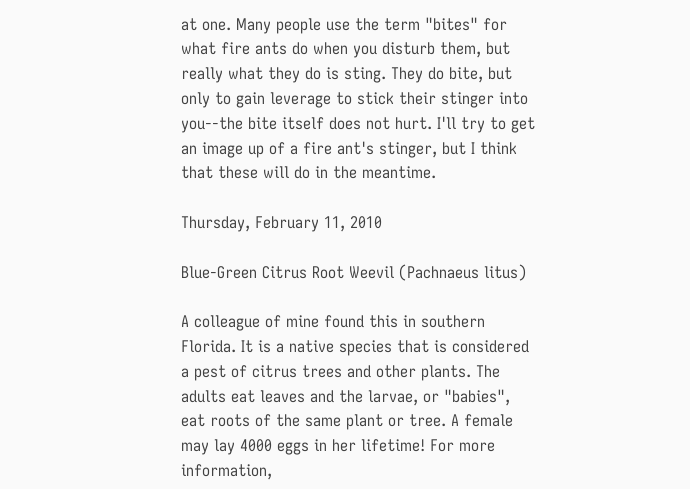at one. Many people use the term "bites" for what fire ants do when you disturb them, but really what they do is sting. They do bite, but only to gain leverage to stick their stinger into you--the bite itself does not hurt. I'll try to get an image up of a fire ant's stinger, but I think that these will do in the meantime.

Thursday, February 11, 2010

Blue-Green Citrus Root Weevil (Pachnaeus litus)

A colleague of mine found this in southern Florida. It is a native species that is considered a pest of citrus trees and other plants. The adults eat leaves and the larvae, or "babies", eat roots of the same plant or tree. A female may lay 4000 eggs in her lifetime! For more information,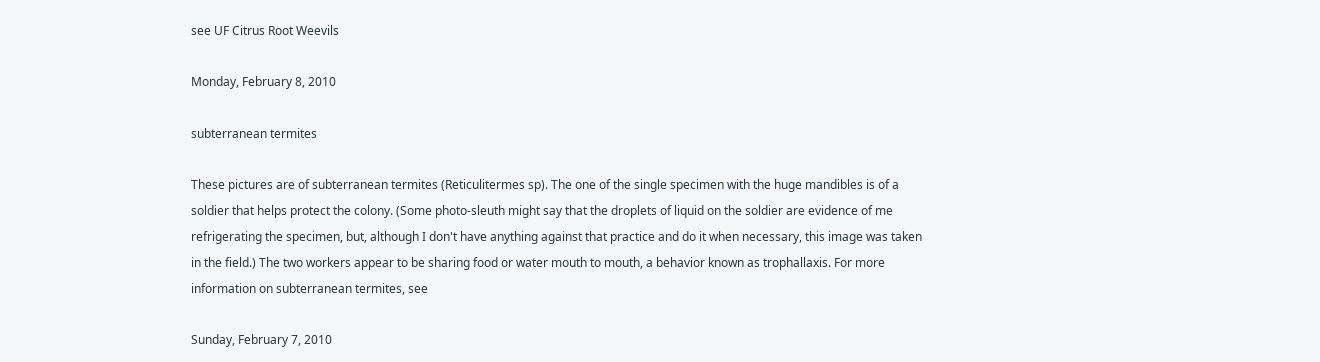see UF Citrus Root Weevils

Monday, February 8, 2010

subterranean termites

These pictures are of subterranean termites (Reticulitermes sp). The one of the single specimen with the huge mandibles is of a soldier that helps protect the colony. (Some photo-sleuth might say that the droplets of liquid on the soldier are evidence of me refrigerating the specimen, but, although I don't have anything against that practice and do it when necessary, this image was taken in the field.) The two workers appear to be sharing food or water mouth to mouth, a behavior known as trophallaxis. For more information on subterranean termites, see

Sunday, February 7, 2010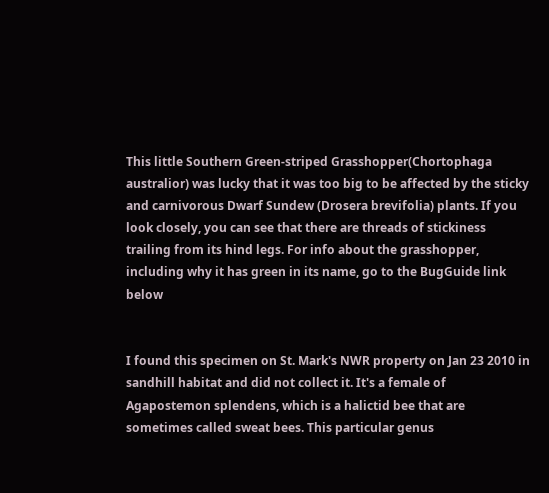This little Southern Green-striped Grasshopper(Chortophaga australior) was lucky that it was too big to be affected by the sticky and carnivorous Dwarf Sundew (Drosera brevifolia) plants. If you look closely, you can see that there are threads of stickiness trailing from its hind legs. For info about the grasshopper, including why it has green in its name, go to the BugGuide link below


I found this specimen on St. Mark's NWR property on Jan 23 2010 in sandhill habitat and did not collect it. It's a female of Agapostemon splendens, which is a halictid bee that are sometimes called sweat bees. This particular genus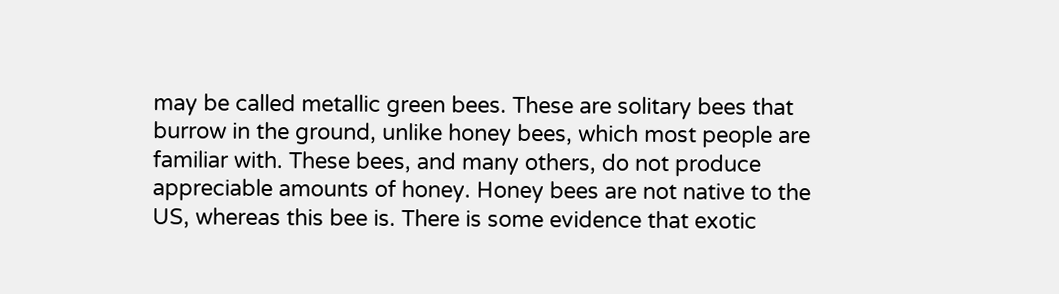may be called metallic green bees. These are solitary bees that burrow in the ground, unlike honey bees, which most people are familiar with. These bees, and many others, do not produce appreciable amounts of honey. Honey bees are not native to the US, whereas this bee is. There is some evidence that exotic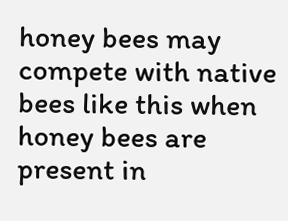honey bees may compete with native bees like this when honey bees are present in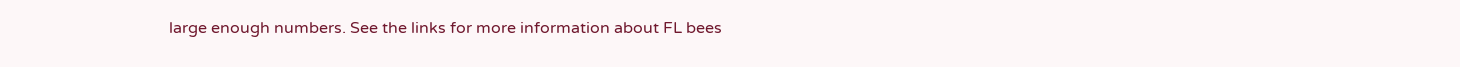large enough numbers. See the links for more information about FL bees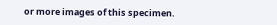or more images of this specimen.